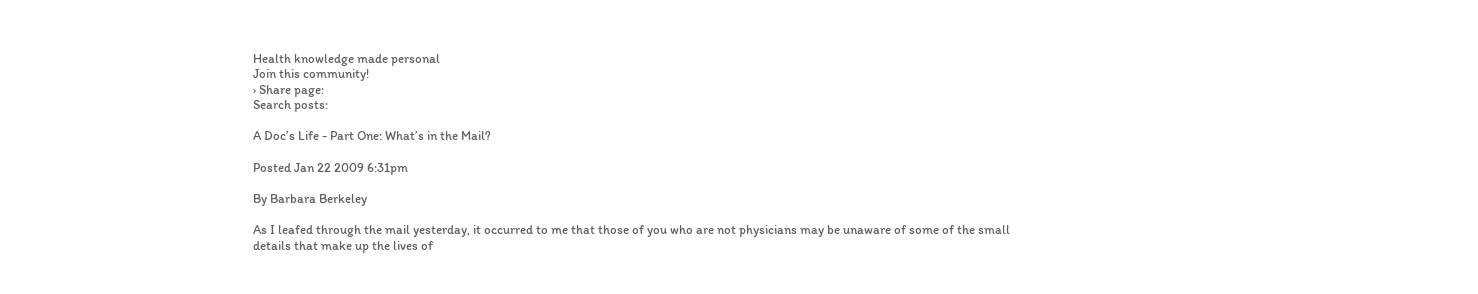Health knowledge made personal
Join this community!
› Share page:
Search posts:

A Doc’s Life - Part One: What’s in the Mail?

Posted Jan 22 2009 6:31pm

By Barbara Berkeley

As I leafed through the mail yesterday, it occurred to me that those of you who are not physicians may be unaware of some of the small details that make up the lives of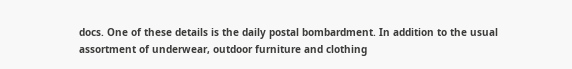docs. One of these details is the daily postal bombardment. In addition to the usual assortment of underwear, outdoor furniture and clothing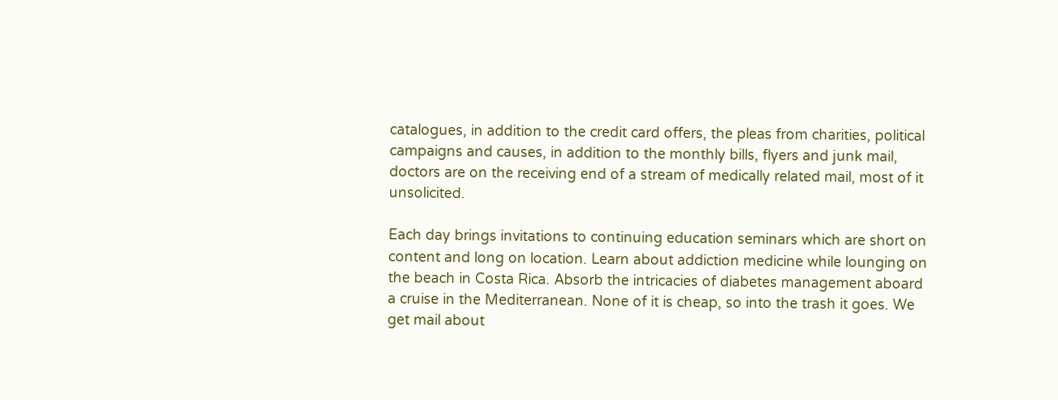catalogues, in addition to the credit card offers, the pleas from charities, political campaigns and causes, in addition to the monthly bills, flyers and junk mail, doctors are on the receiving end of a stream of medically related mail, most of it unsolicited.

Each day brings invitations to continuing education seminars which are short on content and long on location. Learn about addiction medicine while lounging on the beach in Costa Rica. Absorb the intricacies of diabetes management aboard a cruise in the Mediterranean. None of it is cheap, so into the trash it goes. We get mail about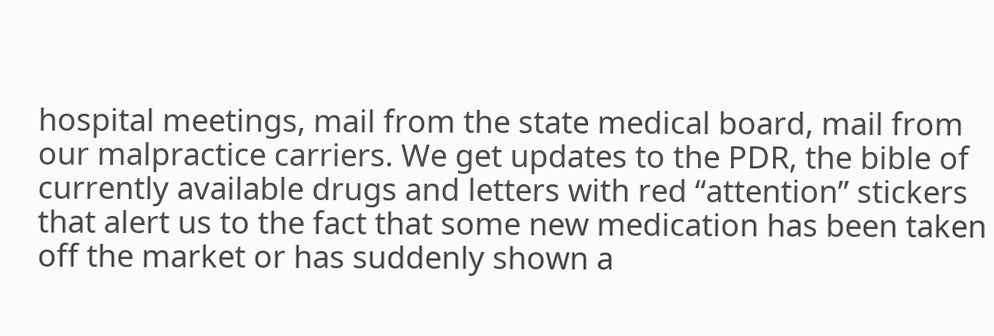hospital meetings, mail from the state medical board, mail from our malpractice carriers. We get updates to the PDR, the bible of currently available drugs and letters with red “attention” stickers that alert us to the fact that some new medication has been taken off the market or has suddenly shown a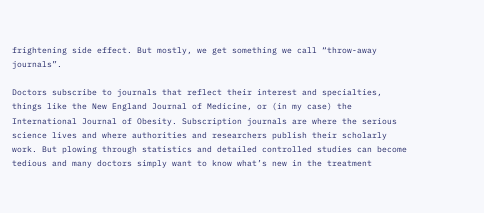frightening side effect. But mostly, we get something we call “throw-away journals”.

Doctors subscribe to journals that reflect their interest and specialties, things like the New England Journal of Medicine, or (in my case) the International Journal of Obesity. Subscription journals are where the serious science lives and where authorities and researchers publish their scholarly work. But plowing through statistics and detailed controlled studies can become tedious and many doctors simply want to know what’s new in the treatment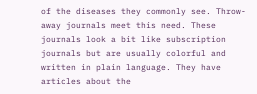of the diseases they commonly see. Throw-away journals meet this need. These journals look a bit like subscription journals but are usually colorful and written in plain language. They have articles about the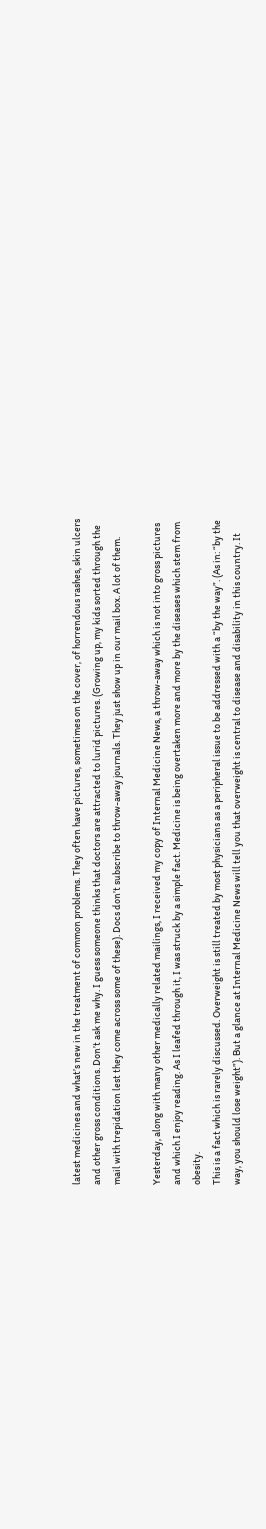latest medicines and what’s new in the treatment of common problems. They often have pictures, sometimes on the cover, of horrendous rashes, skin ulcers and other gross conditions. Don’t ask me why. I guess someone thinks that doctors are attracted to lurid pictures. (Growing up, my kids sorted through the mail with trepidation lest they come across some of these). Docs don’t subscribe to throw-away journals. They just show up in our mail box. A lot of them.

Yesterday, along with many other medically related mailings, I received my copy of Internal Medicine News, a throw-away which is not into gross pictures and which I enjoy reading. As I leafed through it, I was struck by a simple fact. Medicine is being overtaken more and more by the diseases which stem from obesity.
This is a fact which is rarely discussed. Overweight is still treated by most physicians as a peripheral issue to be addressed with a “by the way”. (As in: “by the way, you should lose weight”). But a glance at Internal Medicine News will tell you that overweight is central to disease and disability in this country. It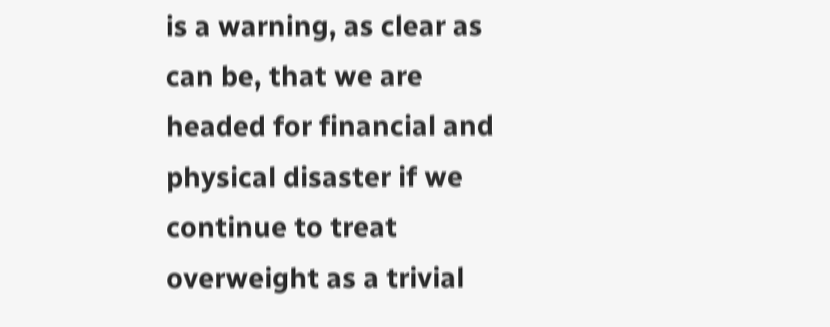is a warning, as clear as can be, that we are headed for financial and physical disaster if we continue to treat overweight as a trivial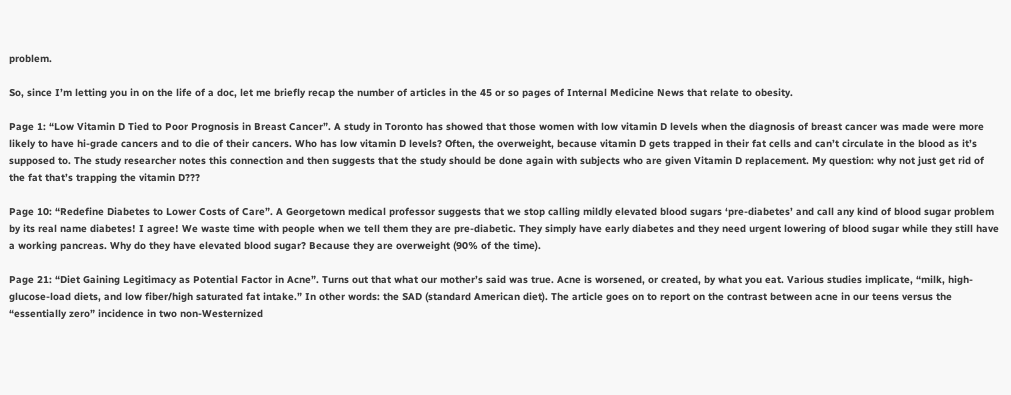problem.

So, since I’m letting you in on the life of a doc, let me briefly recap the number of articles in the 45 or so pages of Internal Medicine News that relate to obesity.

Page 1: “Low Vitamin D Tied to Poor Prognosis in Breast Cancer”. A study in Toronto has showed that those women with low vitamin D levels when the diagnosis of breast cancer was made were more likely to have hi-grade cancers and to die of their cancers. Who has low vitamin D levels? Often, the overweight, because vitamin D gets trapped in their fat cells and can’t circulate in the blood as it’s supposed to. The study researcher notes this connection and then suggests that the study should be done again with subjects who are given Vitamin D replacement. My question: why not just get rid of the fat that’s trapping the vitamin D???

Page 10: “Redefine Diabetes to Lower Costs of Care”. A Georgetown medical professor suggests that we stop calling mildly elevated blood sugars ‘pre-diabetes’ and call any kind of blood sugar problem by its real name diabetes! I agree! We waste time with people when we tell them they are pre-diabetic. They simply have early diabetes and they need urgent lowering of blood sugar while they still have a working pancreas. Why do they have elevated blood sugar? Because they are overweight (90% of the time).

Page 21: “Diet Gaining Legitimacy as Potential Factor in Acne”. Turns out that what our mother’s said was true. Acne is worsened, or created, by what you eat. Various studies implicate, “milk, high-glucose-load diets, and low fiber/high saturated fat intake.” In other words: the SAD (standard American diet). The article goes on to report on the contrast between acne in our teens versus the “essentially zero” incidence in two non-Westernized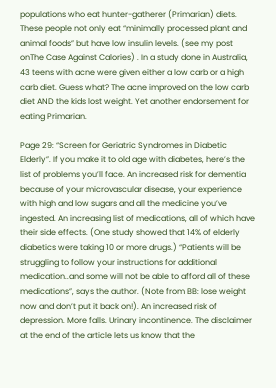populations who eat hunter-gatherer (Primarian) diets. These people not only eat “minimally processed plant and animal foods” but have low insulin levels. (see my post onThe Case Against Calories) . In a study done in Australia, 43 teens with acne were given either a low carb or a high carb diet. Guess what? The acne improved on the low carb diet AND the kids lost weight. Yet another endorsement for eating Primarian.

Page 29: “Screen for Geriatric Syndromes in Diabetic Elderly”. If you make it to old age with diabetes, here’s the list of problems you’ll face. An increased risk for dementia because of your microvascular disease, your experience with high and low sugars and all the medicine you’ve ingested. An increasing list of medications, all of which have their side effects. (One study showed that 14% of elderly diabetics were taking 10 or more drugs.) “Patients will be struggling to follow your instructions for additional medication..and some will not be able to afford all of these medications”, says the author. (Note from BB: lose weight now and don’t put it back on!). An increased risk of depression. More falls. Urinary incontinence. The disclaimer at the end of the article lets us know that the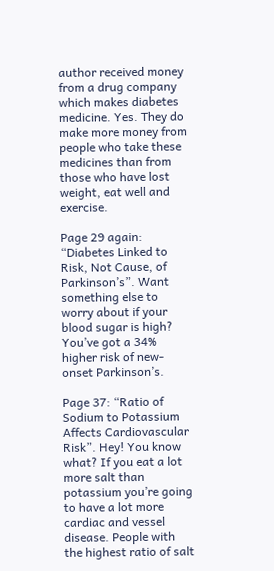author received money from a drug company which makes diabetes medicine. Yes. They do make more money from people who take these medicines than from those who have lost weight, eat well and exercise.

Page 29 again: “Diabetes Linked to Risk, Not Cause, of Parkinson’s”. Want something else to worry about if your blood sugar is high? You’ve got a 34% higher risk of new-onset Parkinson’s.

Page 37: “Ratio of Sodium to Potassium Affects Cardiovascular Risk”. Hey! You know what? If you eat a lot more salt than potassium you’re going to have a lot more cardiac and vessel disease. People with the highest ratio of salt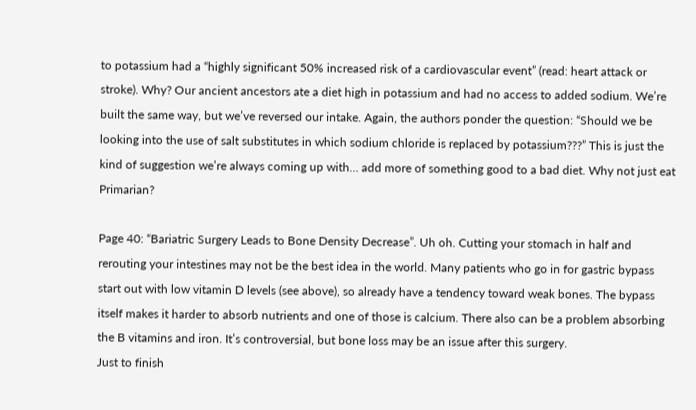to potassium had a “highly significant 50% increased risk of a cardiovascular event” (read: heart attack or stroke). Why? Our ancient ancestors ate a diet high in potassium and had no access to added sodium. We’re built the same way, but we’ve reversed our intake. Again, the authors ponder the question: “Should we be looking into the use of salt substitutes in which sodium chloride is replaced by potassium???” This is just the kind of suggestion we’re always coming up with… add more of something good to a bad diet. Why not just eat Primarian?

Page 40: “Bariatric Surgery Leads to Bone Density Decrease”. Uh oh. Cutting your stomach in half and rerouting your intestines may not be the best idea in the world. Many patients who go in for gastric bypass start out with low vitamin D levels (see above), so already have a tendency toward weak bones. The bypass itself makes it harder to absorb nutrients and one of those is calcium. There also can be a problem absorbing the B vitamins and iron. It’s controversial, but bone loss may be an issue after this surgery.
Just to finish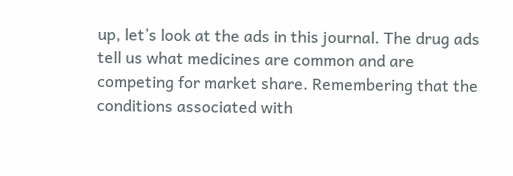up, let’s look at the ads in this journal. The drug ads tell us what medicines are common and are competing for market share. Remembering that the conditions associated with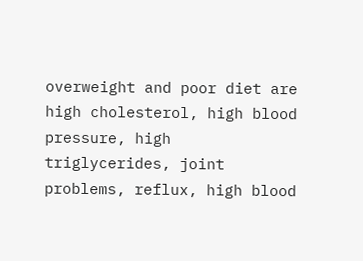overweight and poor diet are high cholesterol, high blood pressure, high triglycerides, joint problems, reflux, high blood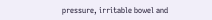pressure, irritable bowel and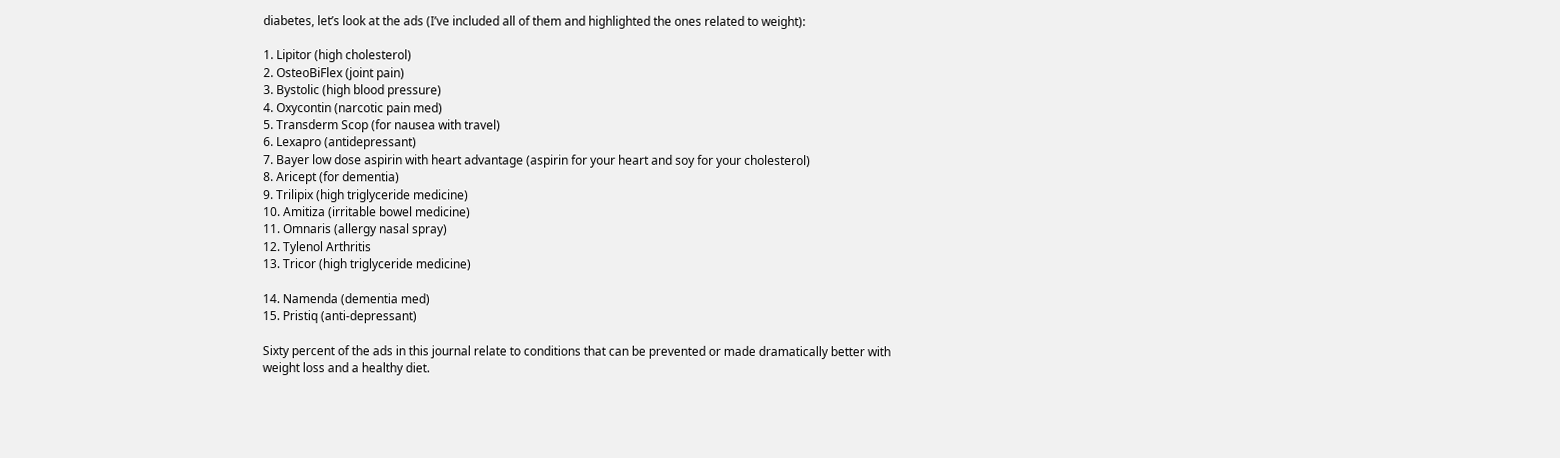diabetes, let’s look at the ads (I’ve included all of them and highlighted the ones related to weight):

1. Lipitor (high cholesterol)
2. OsteoBiFlex (joint pain)
3. Bystolic (high blood pressure)
4. Oxycontin (narcotic pain med)
5. Transderm Scop (for nausea with travel)
6. Lexapro (antidepressant)
7. Bayer low dose aspirin with heart advantage (aspirin for your heart and soy for your cholesterol)
8. Aricept (for dementia)
9. Trilipix (high triglyceride medicine)
10. Amitiza (irritable bowel medicine)
11. Omnaris (allergy nasal spray)
12. Tylenol Arthritis
13. Tricor (high triglyceride medicine)

14. Namenda (dementia med)
15. Pristiq (anti-depressant)

Sixty percent of the ads in this journal relate to conditions that can be prevented or made dramatically better with weight loss and a healthy diet.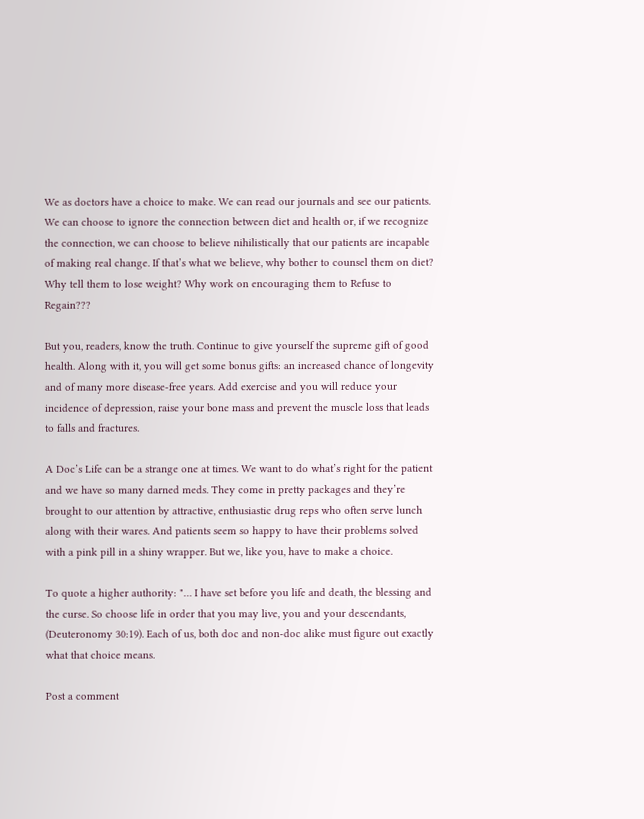We as doctors have a choice to make. We can read our journals and see our patients. We can choose to ignore the connection between diet and health or, if we recognize the connection, we can choose to believe nihilistically that our patients are incapable of making real change. If that’s what we believe, why bother to counsel them on diet? Why tell them to lose weight? Why work on encouraging them to Refuse to Regain???

But you, readers, know the truth. Continue to give yourself the supreme gift of good health. Along with it, you will get some bonus gifts: an increased chance of longevity and of many more disease-free years. Add exercise and you will reduce your incidence of depression, raise your bone mass and prevent the muscle loss that leads to falls and fractures.

A Doc’s Life can be a strange one at times. We want to do what’s right for the patient and we have so many darned meds. They come in pretty packages and they’re brought to our attention by attractive, enthusiastic drug reps who often serve lunch along with their wares. And patients seem so happy to have their problems solved with a pink pill in a shiny wrapper. But we, like you, have to make a choice.

To quote a higher authority: "… I have set before you life and death, the blessing and the curse. So choose life in order that you may live, you and your descendants, (Deuteronomy 30:19). Each of us, both doc and non-doc alike must figure out exactly what that choice means.

Post a comment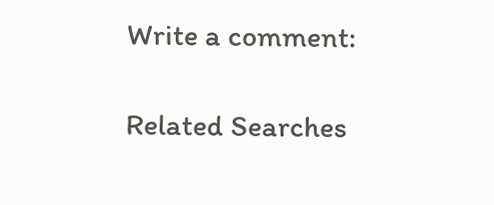Write a comment:

Related Searches